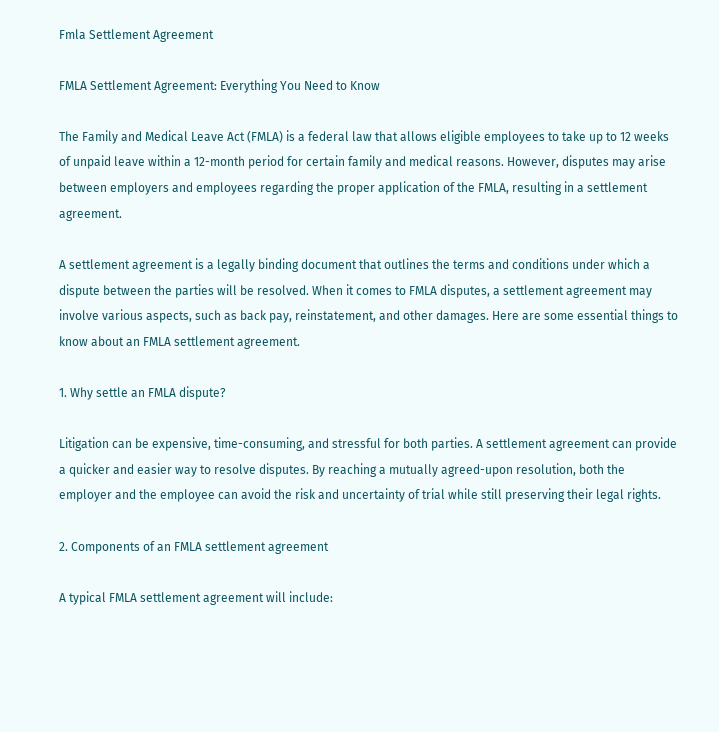Fmla Settlement Agreement

FMLA Settlement Agreement: Everything You Need to Know

The Family and Medical Leave Act (FMLA) is a federal law that allows eligible employees to take up to 12 weeks of unpaid leave within a 12-month period for certain family and medical reasons. However, disputes may arise between employers and employees regarding the proper application of the FMLA, resulting in a settlement agreement.

A settlement agreement is a legally binding document that outlines the terms and conditions under which a dispute between the parties will be resolved. When it comes to FMLA disputes, a settlement agreement may involve various aspects, such as back pay, reinstatement, and other damages. Here are some essential things to know about an FMLA settlement agreement.

1. Why settle an FMLA dispute?

Litigation can be expensive, time-consuming, and stressful for both parties. A settlement agreement can provide a quicker and easier way to resolve disputes. By reaching a mutually agreed-upon resolution, both the employer and the employee can avoid the risk and uncertainty of trial while still preserving their legal rights.

2. Components of an FMLA settlement agreement

A typical FMLA settlement agreement will include: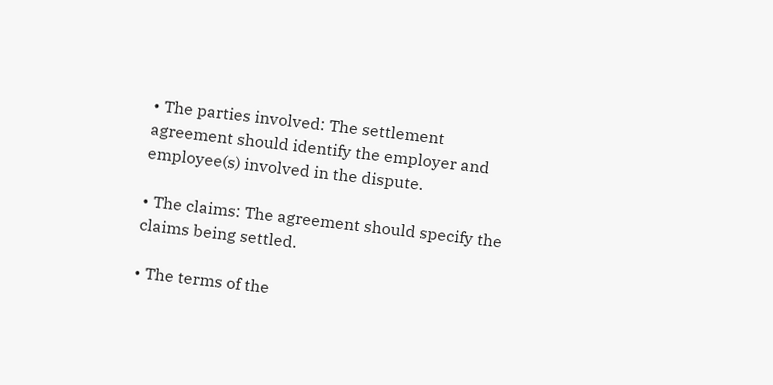• The parties involved: The settlement agreement should identify the employer and employee(s) involved in the dispute.

• The claims: The agreement should specify the claims being settled.

• The terms of the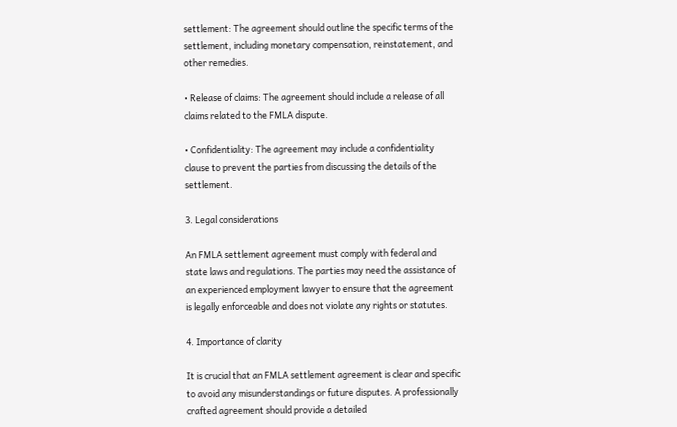settlement: The agreement should outline the specific terms of the settlement, including monetary compensation, reinstatement, and other remedies.

• Release of claims: The agreement should include a release of all claims related to the FMLA dispute.

• Confidentiality: The agreement may include a confidentiality clause to prevent the parties from discussing the details of the settlement.

3. Legal considerations

An FMLA settlement agreement must comply with federal and state laws and regulations. The parties may need the assistance of an experienced employment lawyer to ensure that the agreement is legally enforceable and does not violate any rights or statutes.

4. Importance of clarity

It is crucial that an FMLA settlement agreement is clear and specific to avoid any misunderstandings or future disputes. A professionally crafted agreement should provide a detailed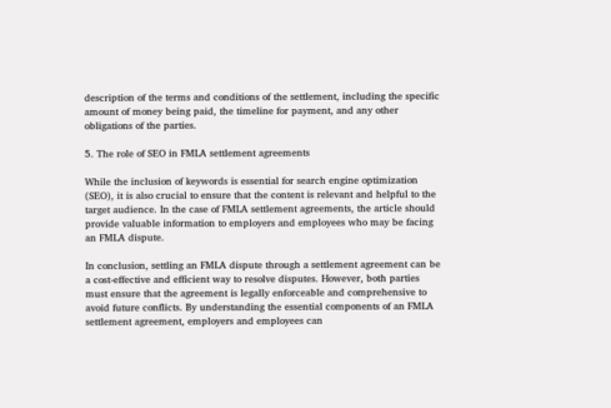description of the terms and conditions of the settlement, including the specific amount of money being paid, the timeline for payment, and any other obligations of the parties.

5. The role of SEO in FMLA settlement agreements

While the inclusion of keywords is essential for search engine optimization (SEO), it is also crucial to ensure that the content is relevant and helpful to the target audience. In the case of FMLA settlement agreements, the article should provide valuable information to employers and employees who may be facing an FMLA dispute.

In conclusion, settling an FMLA dispute through a settlement agreement can be a cost-effective and efficient way to resolve disputes. However, both parties must ensure that the agreement is legally enforceable and comprehensive to avoid future conflicts. By understanding the essential components of an FMLA settlement agreement, employers and employees can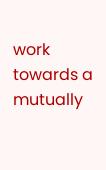work towards a mutually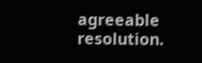agreeable resolution.